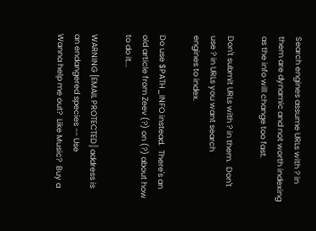Search engines assume URLs with ? in them are dynamic and not worth indexing
as the info will change too fast.

Don't submit URLs with ? in them.  Don't use ? in URLs you want search
engines to index.

Do use $PATH_INFO instead.  There's an old article from Zeev (?) on (?) about how to do it...

WARNING [EMAIL PROTECTED] address is an endangered species -- Use
Wanna help me out?  Like Music?  Buy a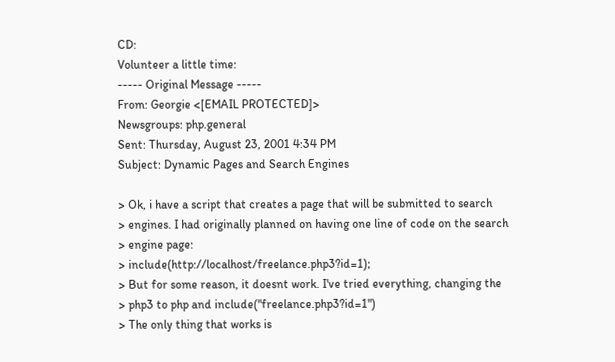CD:
Volunteer a little time:
----- Original Message -----
From: Georgie <[EMAIL PROTECTED]>
Newsgroups: php.general
Sent: Thursday, August 23, 2001 4:34 PM
Subject: Dynamic Pages and Search Engines

> Ok, i have a script that creates a page that will be submitted to search
> engines. I had originally planned on having one line of code on the search
> engine page:
> include(http://localhost/freelance.php3?id=1);
> But for some reason, it doesnt work. I've tried everything, changing the
> php3 to php and include("freelance.php3?id=1")
> The only thing that works is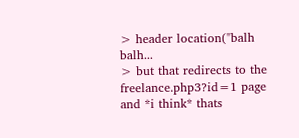> header location("balh balh...
> but that redirects to the freelance.php3?id=1 page and *i think* thats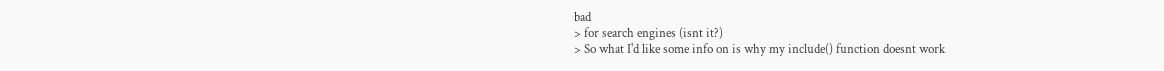bad
> for search engines (isnt it?)
> So what I'd like some info on is why my include() function doesnt work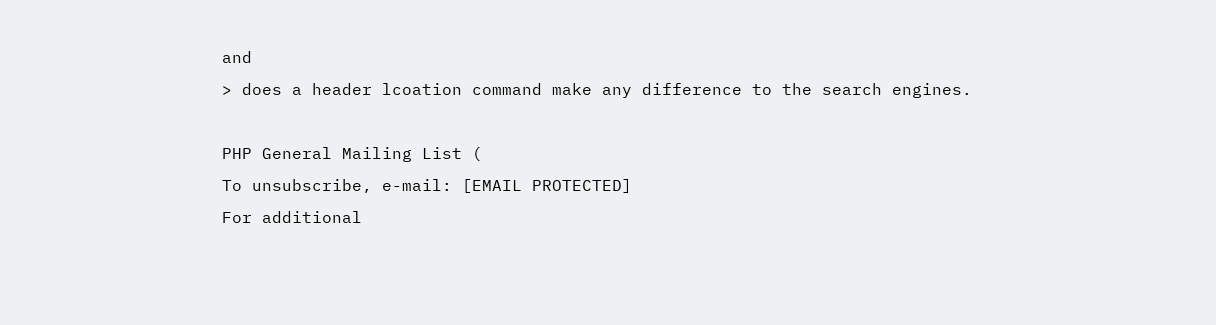and
> does a header lcoation command make any difference to the search engines.

PHP General Mailing List (
To unsubscribe, e-mail: [EMAIL PROTECTED]
For additional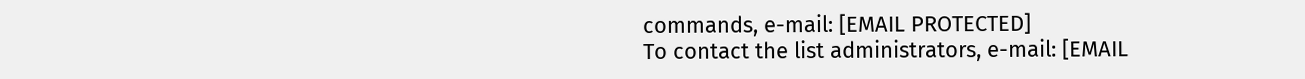commands, e-mail: [EMAIL PROTECTED]
To contact the list administrators, e-mail: [EMAIL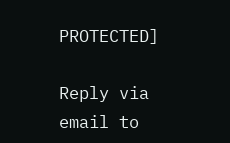PROTECTED]

Reply via email to